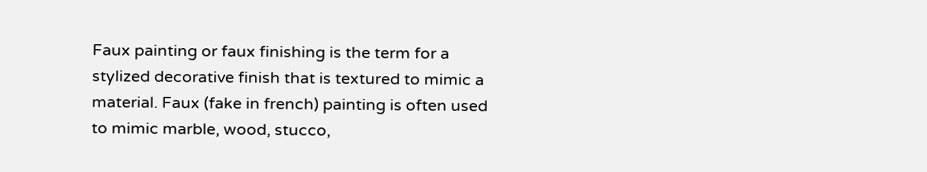Faux painting or faux finishing is the term for a stylized decorative finish that is textured to mimic a material. Faux (fake in french) painting is often used to mimic marble, wood, stucco,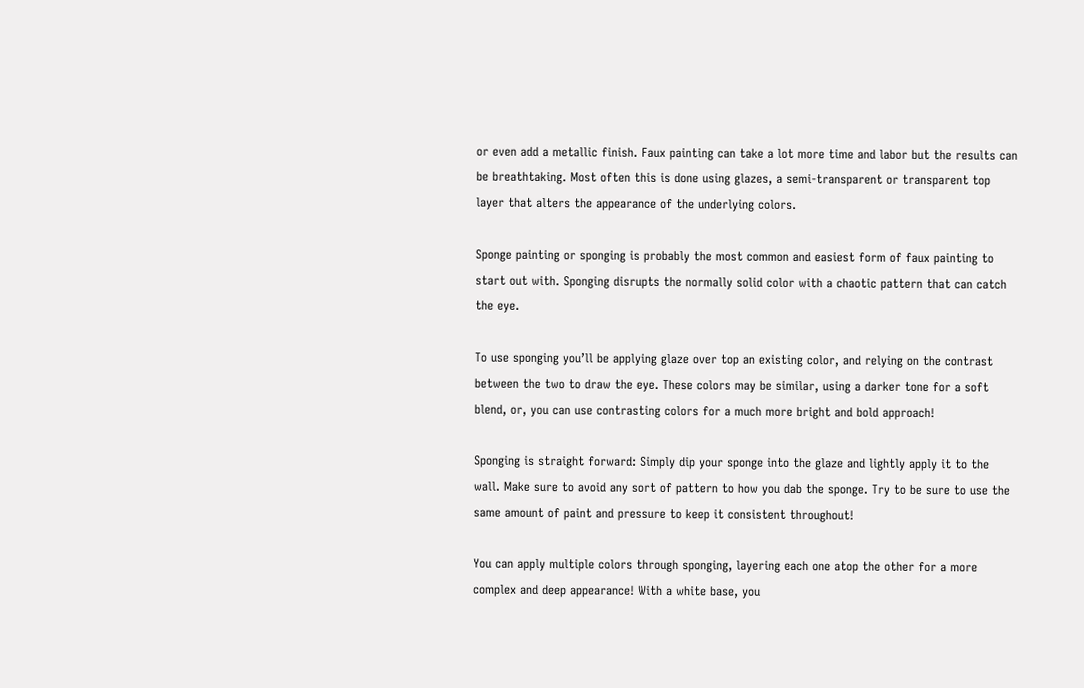or even add a metallic finish. Faux painting can take a lot more time and labor but the results can be breathtaking. Most often this is done using glazes, a semi-transparent or transparent top layer that alters the appearance of the underlying colors.

Sponge painting or sponging is probably the most common and easiest form of faux painting to start out with. Sponging disrupts the normally solid color with a chaotic pattern that can catch the eye.

To use sponging you’ll be applying glaze over top an existing color, and relying on the contrast between the two to draw the eye. These colors may be similar, using a darker tone for a soft blend, or, you can use contrasting colors for a much more bright and bold approach!

Sponging is straight forward: Simply dip your sponge into the glaze and lightly apply it to the wall. Make sure to avoid any sort of pattern to how you dab the sponge. Try to be sure to use the same amount of paint and pressure to keep it consistent throughout!

You can apply multiple colors through sponging, layering each one atop the other for a more complex and deep appearance! With a white base, you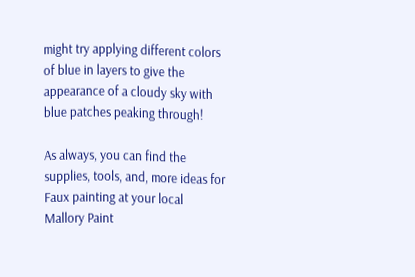might try applying different colors of blue in layers to give the appearance of a cloudy sky with blue patches peaking through!

As always, you can find the supplies, tools, and, more ideas for Faux painting at your local Mallory Paint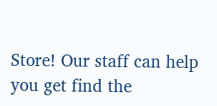Store! Our staff can help you get find the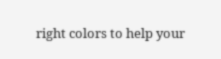right colors to help your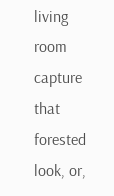living room capture that forested look, or,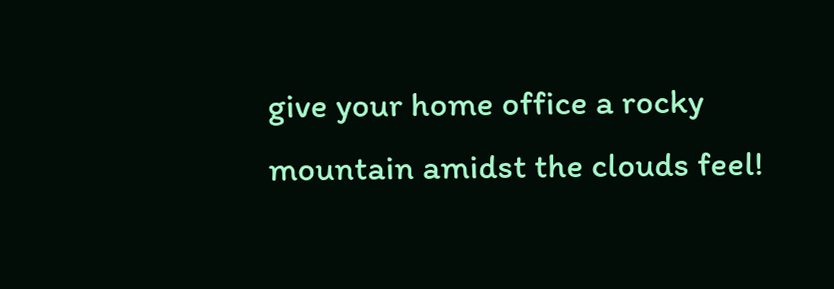give your home office a rocky mountain amidst the clouds feel!